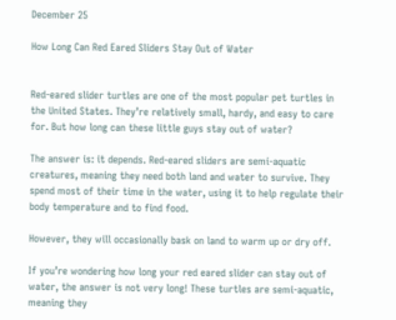December 25

How Long Can Red Eared Sliders Stay Out of Water


Red-eared slider turtles are one of the most popular pet turtles in the United States. They’re relatively small, hardy, and easy to care for. But how long can these little guys stay out of water?

The answer is: it depends. Red-eared sliders are semi-aquatic creatures, meaning they need both land and water to survive. They spend most of their time in the water, using it to help regulate their body temperature and to find food.

However, they will occasionally bask on land to warm up or dry off.

If you’re wondering how long your red eared slider can stay out of water, the answer is not very long! These turtles are semi-aquatic, meaning they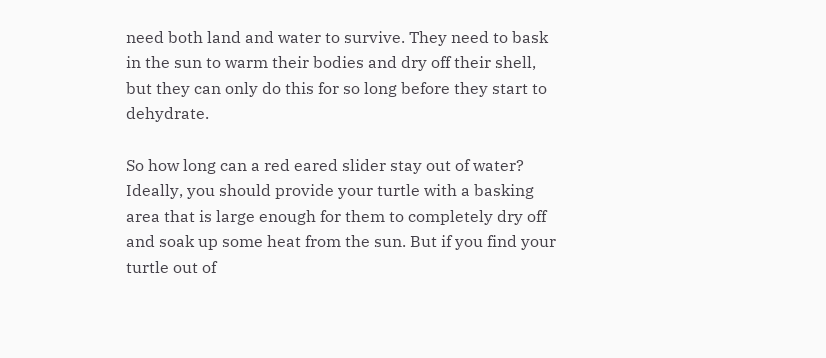need both land and water to survive. They need to bask in the sun to warm their bodies and dry off their shell, but they can only do this for so long before they start to dehydrate.

So how long can a red eared slider stay out of water? Ideally, you should provide your turtle with a basking area that is large enough for them to completely dry off and soak up some heat from the sun. But if you find your turtle out of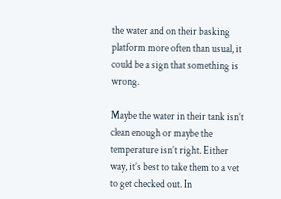the water and on their basking platform more often than usual, it could be a sign that something is wrong.

Maybe the water in their tank isn’t clean enough or maybe the temperature isn’t right. Either way, it’s best to take them to a vet to get checked out. In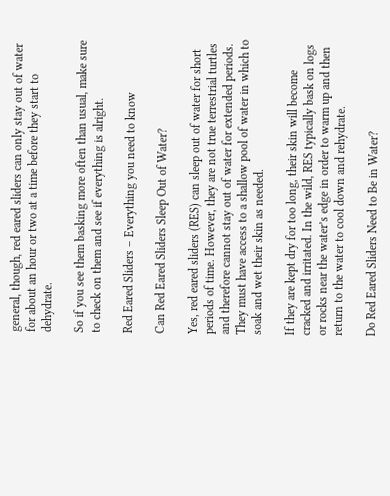general, though, red eared sliders can only stay out of water for about an hour or two at a time before they start to dehydrate.

So if you see them basking more often than usual, make sure to check on them and see if everything is alright.

Red Eared Sliders – Everything you need to know

Can Red Eared Sliders Sleep Out of Water?

Yes, red eared sliders (RES) can sleep out of water for short periods of time. However, they are not true terrestrial turtles and therefore cannot stay out of water for extended periods. They must have access to a shallow pool of water in which to soak and wet their skin as needed.

If they are kept dry for too long, their skin will become cracked and irritated. In the wild, RES typically bask on logs or rocks near the water’s edge in order to warm up and then return to the water to cool down and rehydrate.

Do Red Eared Sliders Need to Be in Water?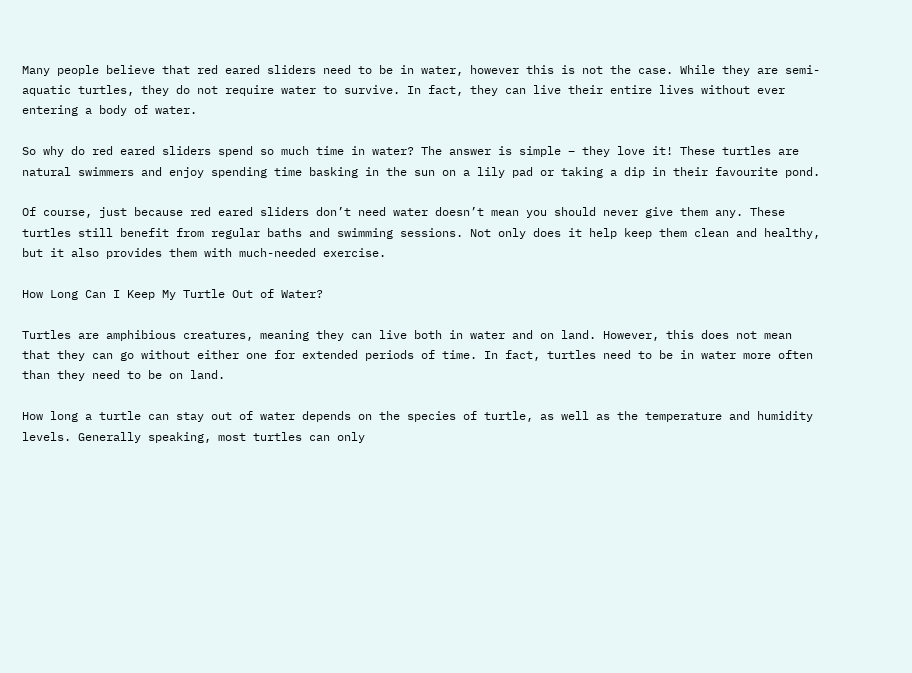Many people believe that red eared sliders need to be in water, however this is not the case. While they are semi-aquatic turtles, they do not require water to survive. In fact, they can live their entire lives without ever entering a body of water.

So why do red eared sliders spend so much time in water? The answer is simple – they love it! These turtles are natural swimmers and enjoy spending time basking in the sun on a lily pad or taking a dip in their favourite pond.

Of course, just because red eared sliders don’t need water doesn’t mean you should never give them any. These turtles still benefit from regular baths and swimming sessions. Not only does it help keep them clean and healthy, but it also provides them with much-needed exercise.

How Long Can I Keep My Turtle Out of Water?

Turtles are amphibious creatures, meaning they can live both in water and on land. However, this does not mean that they can go without either one for extended periods of time. In fact, turtles need to be in water more often than they need to be on land.

How long a turtle can stay out of water depends on the species of turtle, as well as the temperature and humidity levels. Generally speaking, most turtles can only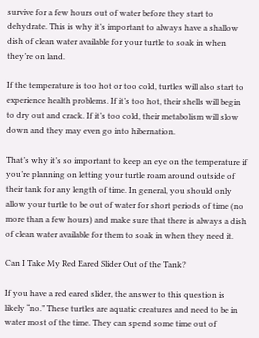survive for a few hours out of water before they start to dehydrate. This is why it’s important to always have a shallow dish of clean water available for your turtle to soak in when they’re on land.

If the temperature is too hot or too cold, turtles will also start to experience health problems. If it’s too hot, their shells will begin to dry out and crack. If it’s too cold, their metabolism will slow down and they may even go into hibernation.

That’s why it’s so important to keep an eye on the temperature if you’re planning on letting your turtle roam around outside of their tank for any length of time. In general, you should only allow your turtle to be out of water for short periods of time (no more than a few hours) and make sure that there is always a dish of clean water available for them to soak in when they need it.

Can I Take My Red Eared Slider Out of the Tank?

If you have a red eared slider, the answer to this question is likely “no.” These turtles are aquatic creatures and need to be in water most of the time. They can spend some time out of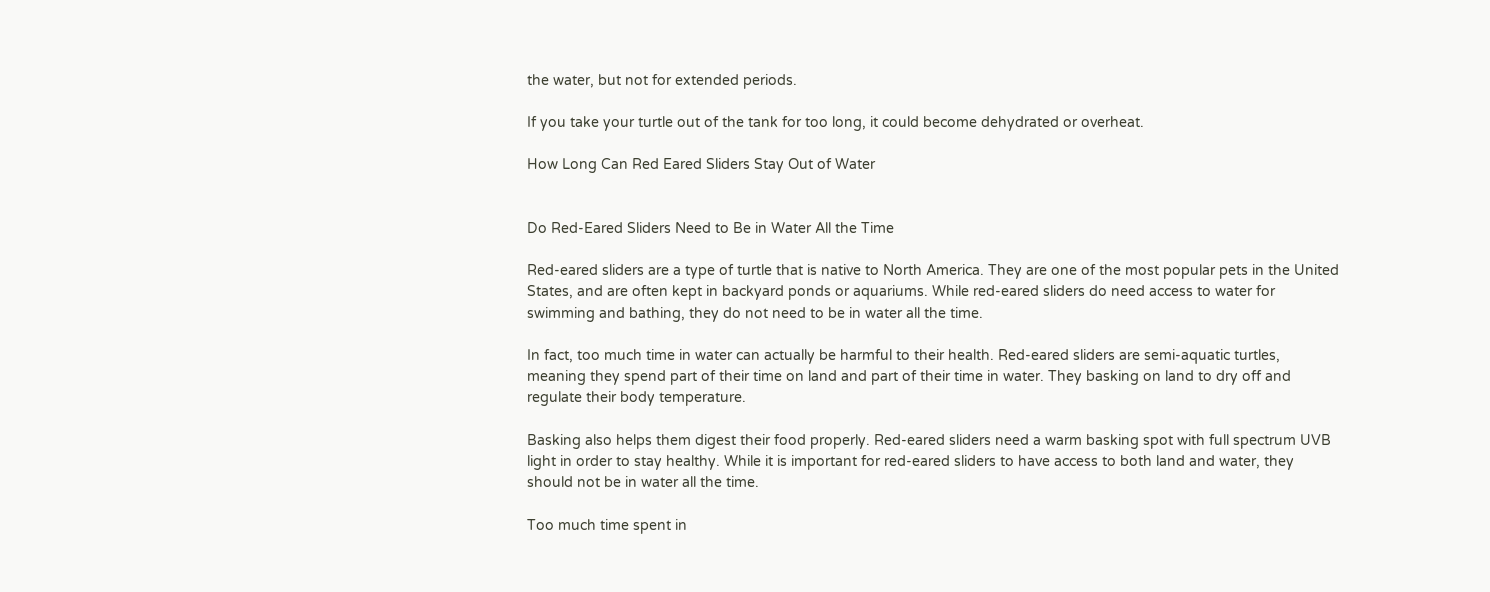the water, but not for extended periods.

If you take your turtle out of the tank for too long, it could become dehydrated or overheat.

How Long Can Red Eared Sliders Stay Out of Water


Do Red-Eared Sliders Need to Be in Water All the Time

Red-eared sliders are a type of turtle that is native to North America. They are one of the most popular pets in the United States, and are often kept in backyard ponds or aquariums. While red-eared sliders do need access to water for swimming and bathing, they do not need to be in water all the time.

In fact, too much time in water can actually be harmful to their health. Red-eared sliders are semi-aquatic turtles, meaning they spend part of their time on land and part of their time in water. They basking on land to dry off and regulate their body temperature.

Basking also helps them digest their food properly. Red-eared sliders need a warm basking spot with full spectrum UVB light in order to stay healthy. While it is important for red-eared sliders to have access to both land and water, they should not be in water all the time.

Too much time spent in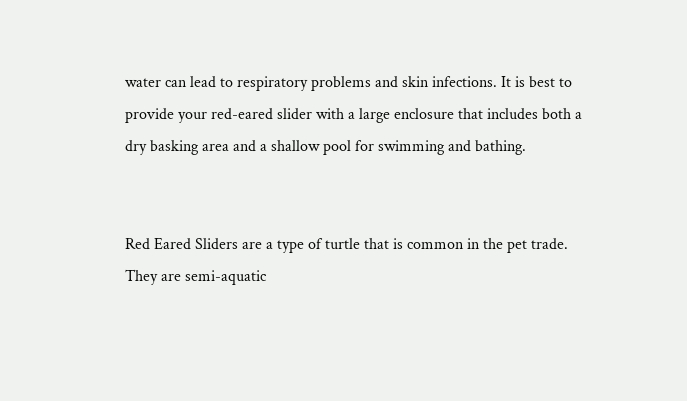water can lead to respiratory problems and skin infections. It is best to provide your red-eared slider with a large enclosure that includes both a dry basking area and a shallow pool for swimming and bathing.


Red Eared Sliders are a type of turtle that is common in the pet trade. They are semi-aquatic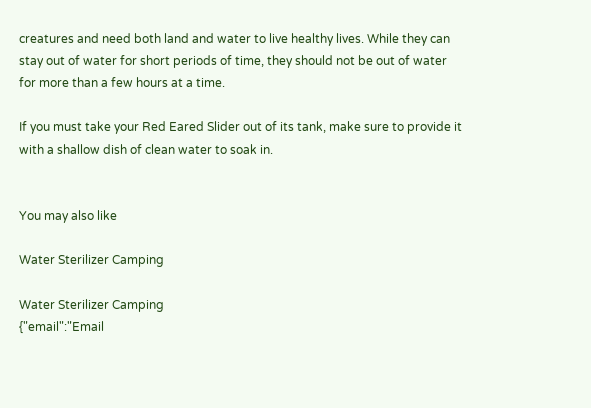creatures and need both land and water to live healthy lives. While they can stay out of water for short periods of time, they should not be out of water for more than a few hours at a time.

If you must take your Red Eared Slider out of its tank, make sure to provide it with a shallow dish of clean water to soak in.


You may also like

Water Sterilizer Camping

Water Sterilizer Camping
{"email":"Email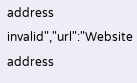address invalid","url":"Website address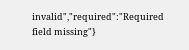invalid","required":"Required field missing"}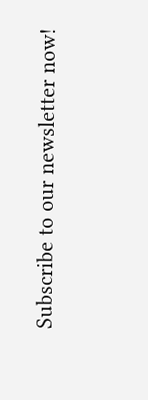Subscribe to our newsletter now!